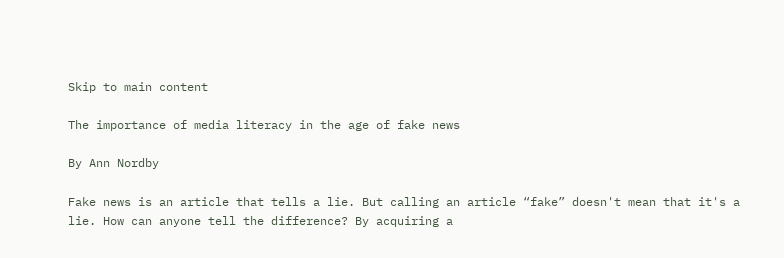Skip to main content

The importance of media literacy in the age of fake news

By Ann Nordby

Fake news is an article that tells a lie. But calling an article “fake” doesn't mean that it's a lie. How can anyone tell the difference? By acquiring a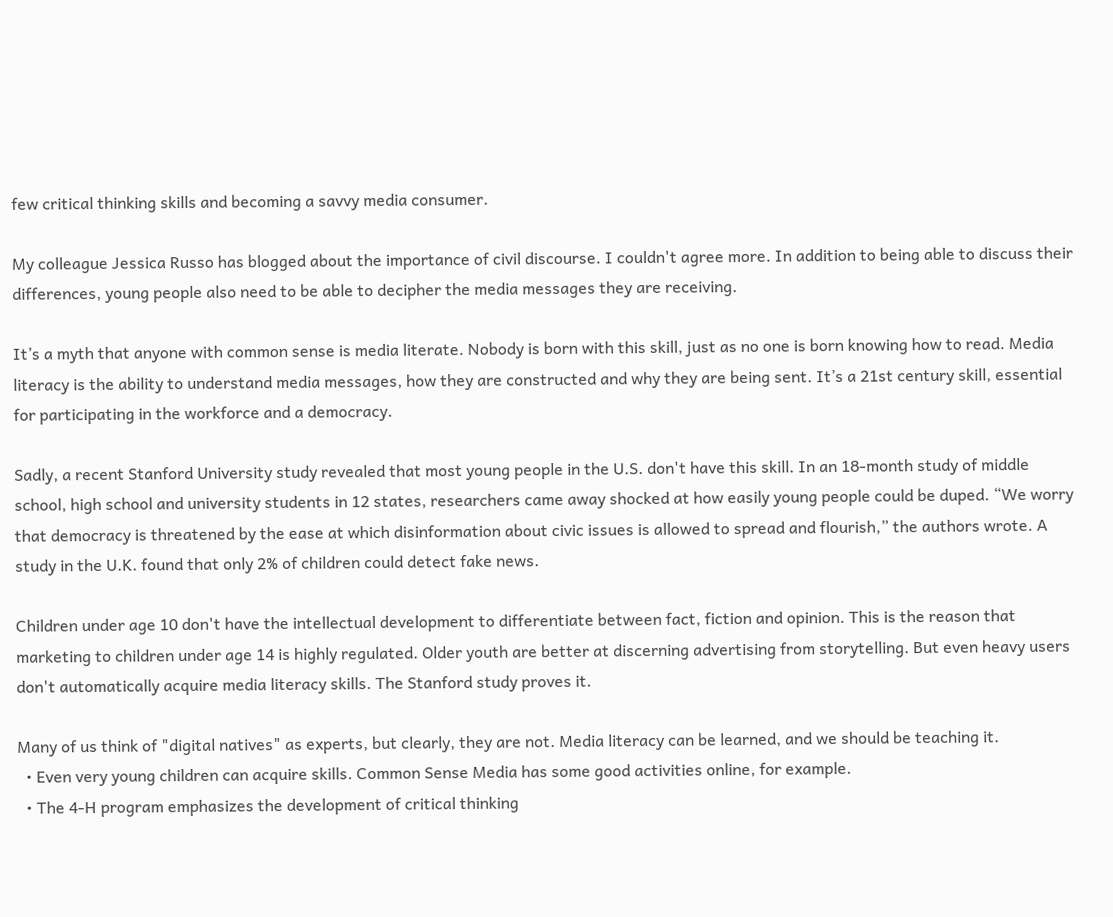few critical thinking skills and becoming a savvy media consumer.

My colleague Jessica Russo has blogged about the importance of civil discourse. I couldn't agree more. In addition to being able to discuss their differences, young people also need to be able to decipher the media messages they are receiving.

It’s a myth that anyone with common sense is media literate. Nobody is born with this skill, just as no one is born knowing how to read. Media literacy is the ability to understand media messages, how they are constructed and why they are being sent. It’s a 21st century skill, essential for participating in the workforce and a democracy.

Sadly, a recent Stanford University study revealed that most young people in the U.S. don't have this skill. In an 18-month study of middle school, high school and university students in 12 states, researchers came away shocked at how easily young people could be duped. “We worry that democracy is threatened by the ease at which disinformation about civic issues is allowed to spread and flourish,” the authors wrote. A study in the U.K. found that only 2% of children could detect fake news.

Children under age 10 don't have the intellectual development to differentiate between fact, fiction and opinion. This is the reason that marketing to children under age 14 is highly regulated. Older youth are better at discerning advertising from storytelling. But even heavy users don't automatically acquire media literacy skills. The Stanford study proves it.

Many of us think of "digital natives" as experts, but clearly, they are not. Media literacy can be learned, and we should be teaching it.
  • Even very young children can acquire skills. Common Sense Media has some good activities online, for example.
  • The 4-H program emphasizes the development of critical thinking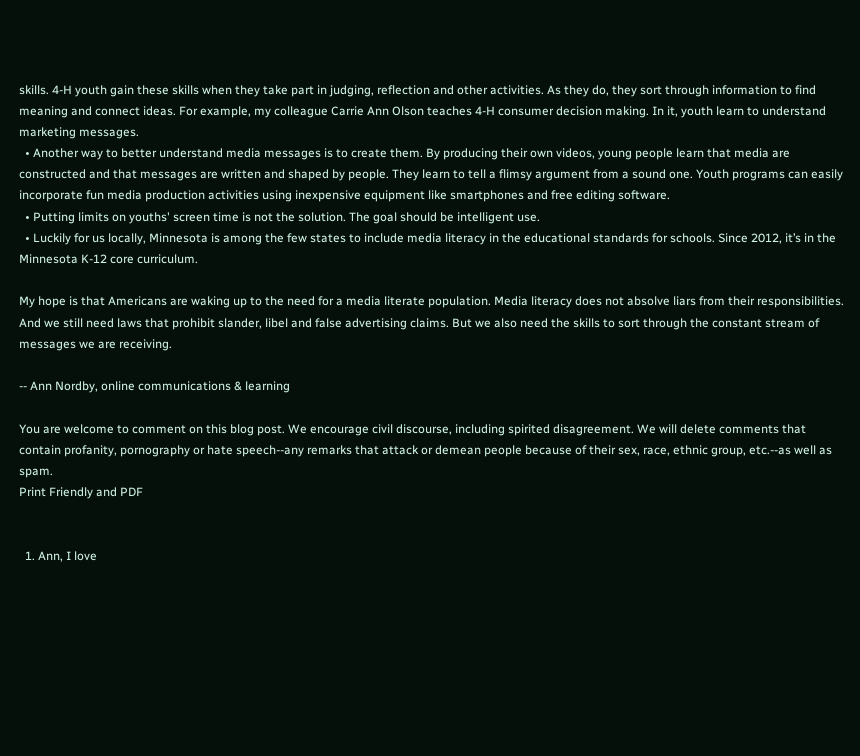skills. 4-H youth gain these skills when they take part in judging, reflection and other activities. As they do, they sort through information to find meaning and connect ideas. For example, my colleague Carrie Ann Olson teaches 4-H consumer decision making. In it, youth learn to understand marketing messages.
  • Another way to better understand media messages is to create them. By producing their own videos, young people learn that media are constructed and that messages are written and shaped by people. They learn to tell a flimsy argument from a sound one. Youth programs can easily incorporate fun media production activities using inexpensive equipment like smartphones and free editing software.
  • Putting limits on youths' screen time is not the solution. The goal should be intelligent use.
  • Luckily for us locally, Minnesota is among the few states to include media literacy in the educational standards for schools. Since 2012, it’s in the Minnesota K-12 core curriculum.

My hope is that Americans are waking up to the need for a media literate population. Media literacy does not absolve liars from their responsibilities. And we still need laws that prohibit slander, libel and false advertising claims. But we also need the skills to sort through the constant stream of messages we are receiving.

-- Ann Nordby, online communications & learning

You are welcome to comment on this blog post. We encourage civil discourse, including spirited disagreement. We will delete comments that contain profanity, pornography or hate speech--any remarks that attack or demean people because of their sex, race, ethnic group, etc.--as well as spam.
Print Friendly and PDF


  1. Ann, I love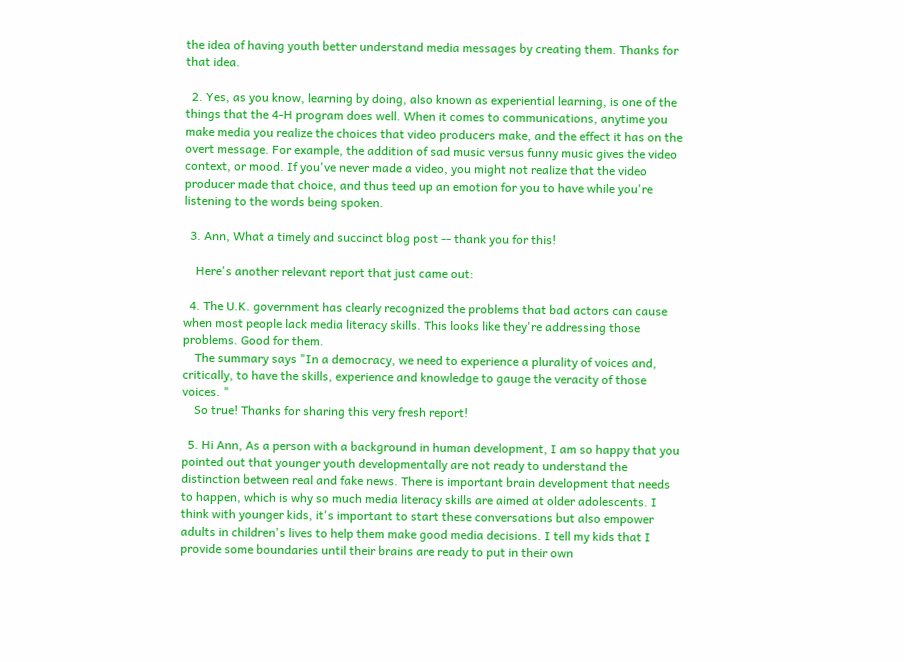the idea of having youth better understand media messages by creating them. Thanks for that idea.

  2. Yes, as you know, learning by doing, also known as experiential learning, is one of the things that the 4-H program does well. When it comes to communications, anytime you make media you realize the choices that video producers make, and the effect it has on the overt message. For example, the addition of sad music versus funny music gives the video context, or mood. If you've never made a video, you might not realize that the video producer made that choice, and thus teed up an emotion for you to have while you're listening to the words being spoken.

  3. Ann, What a timely and succinct blog post -- thank you for this!

    Here's another relevant report that just came out:

  4. The U.K. government has clearly recognized the problems that bad actors can cause when most people lack media literacy skills. This looks like they're addressing those problems. Good for them.
    The summary says "In a democracy, we need to experience a plurality of voices and, critically, to have the skills, experience and knowledge to gauge the veracity of those voices. "
    So true! Thanks for sharing this very fresh report!

  5. Hi Ann, As a person with a background in human development, I am so happy that you pointed out that younger youth developmentally are not ready to understand the distinction between real and fake news. There is important brain development that needs to happen, which is why so much media literacy skills are aimed at older adolescents. I think with younger kids, it's important to start these conversations but also empower adults in children's lives to help them make good media decisions. I tell my kids that I provide some boundaries until their brains are ready to put in their own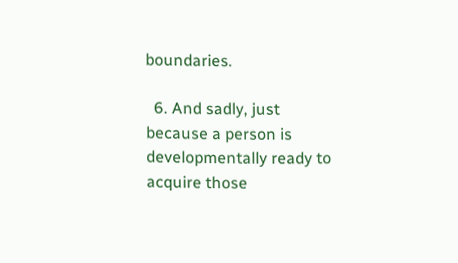boundaries.

  6. And sadly, just because a person is developmentally ready to acquire those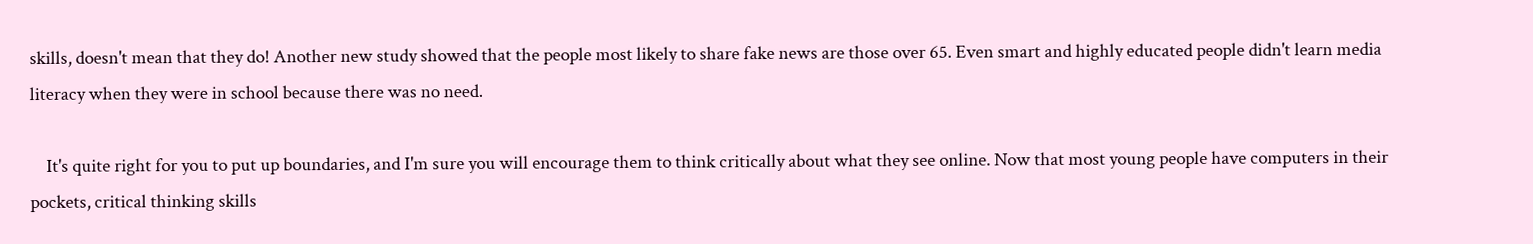skills, doesn't mean that they do! Another new study showed that the people most likely to share fake news are those over 65. Even smart and highly educated people didn't learn media literacy when they were in school because there was no need.

    It's quite right for you to put up boundaries, and I'm sure you will encourage them to think critically about what they see online. Now that most young people have computers in their pockets, critical thinking skills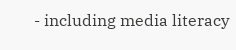- including media literacy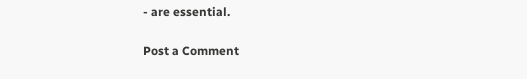- are essential.


Post a Comment